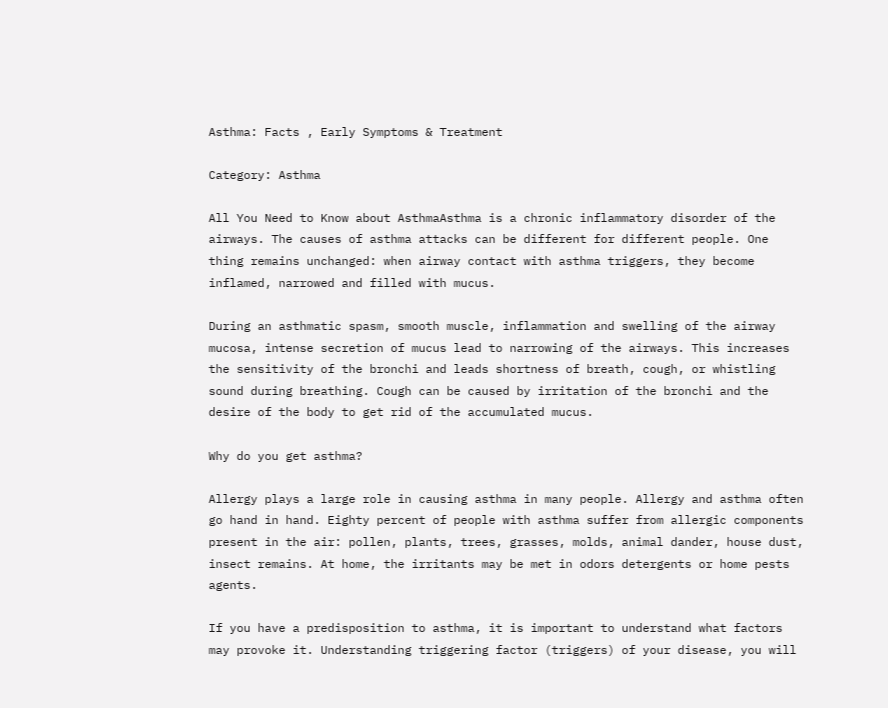Asthma: Facts , Early Symptoms & Treatment

Category: Asthma

All You Need to Know about AsthmaAsthma is a chronic inflammatory disorder of the airways. The causes of asthma attacks can be different for different people. One thing remains unchanged: when airway contact with asthma triggers, they become inflamed, narrowed and filled with mucus.

During an asthmatic spasm, smooth muscle, inflammation and swelling of the airway mucosa, intense secretion of mucus lead to narrowing of the airways. This increases the sensitivity of the bronchi and leads shortness of breath, cough, or whistling sound during breathing. Cough can be caused by irritation of the bronchi and the desire of the body to get rid of the accumulated mucus.

Why do you get asthma?

Allergy plays a large role in causing asthma in many people. Allergy and asthma often go hand in hand. Eighty percent of people with asthma suffer from allergic components present in the air: pollen, plants, trees, grasses, molds, animal dander, house dust, insect remains. At home, the irritants may be met in odors detergents or home pests agents.

If you have a predisposition to asthma, it is important to understand what factors may provoke it. Understanding triggering factor (triggers) of your disease, you will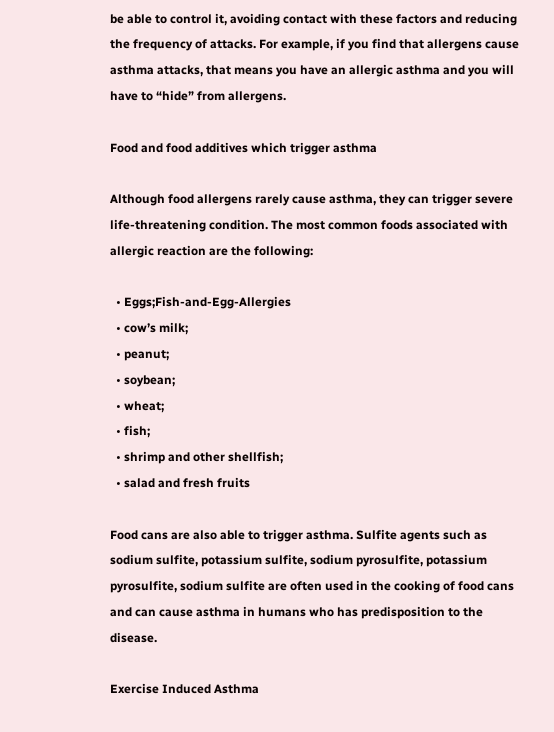be able to control it, avoiding contact with these factors and reducing the frequency of attacks. For example, if you find that allergens cause asthma attacks, that means you have an allergic asthma and you will have to “hide” from allergens.

Food and food additives which trigger asthma

Although food allergens rarely cause asthma, they can trigger severe life-threatening condition. The most common foods associated with allergic reaction are the following:

  • Eggs;Fish-and-Egg-Allergies
  • cow’s milk;
  • peanut;
  • soybean;
  • wheat;
  • fish;
  • shrimp and other shellfish;
  • salad and fresh fruits

Food cans are also able to trigger asthma. Sulfite agents such as sodium sulfite, potassium sulfite, sodium pyrosulfite, potassium pyrosulfite, sodium sulfite are often used in the cooking of food cans and can cause asthma in humans who has predisposition to the disease.

Exercise Induced Asthma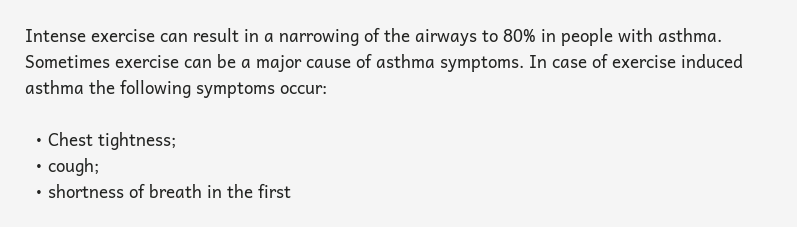Intense exercise can result in a narrowing of the airways to 80% in people with asthma. Sometimes exercise can be a major cause of asthma symptoms. In case of exercise induced asthma the following symptoms occur:

  • Chest tightness;
  • cough;
  • shortness of breath in the first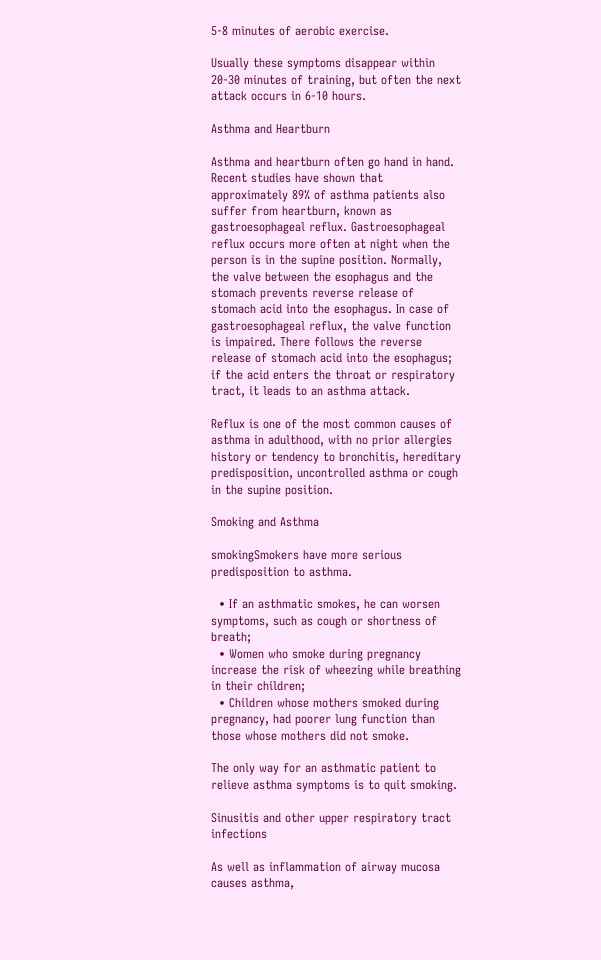5-8 minutes of aerobic exercise.

Usually these symptoms disappear within 20-30 minutes of training, but often the next attack occurs in 6-10 hours.

Asthma and Heartburn

Asthma and heartburn often go hand in hand. Recent studies have shown that approximately 89% of asthma patients also suffer from heartburn, known as gastroesophageal reflux. Gastroesophageal reflux occurs more often at night when the person is in the supine position. Normally, the valve between the esophagus and the stomach prevents reverse release of stomach acid into the esophagus. In case of gastroesophageal reflux, the valve function is impaired. There follows the reverse release of stomach acid into the esophagus; if the acid enters the throat or respiratory tract, it leads to an asthma attack.

Reflux is one of the most common causes of asthma in adulthood, with no prior allergies history or tendency to bronchitis, hereditary predisposition, uncontrolled asthma or cough in the supine position.

Smoking and Asthma

smokingSmokers have more serious predisposition to asthma.

  • If an asthmatic smokes, he can worsen symptoms, such as cough or shortness of breath;
  • Women who smoke during pregnancy increase the risk of wheezing while breathing in their children;
  • Children whose mothers smoked during pregnancy, had poorer lung function than those whose mothers did not smoke.

The only way for an asthmatic patient to relieve asthma symptoms is to quit smoking.

Sinusitis and other upper respiratory tract infections

As well as inflammation of airway mucosa causes asthma,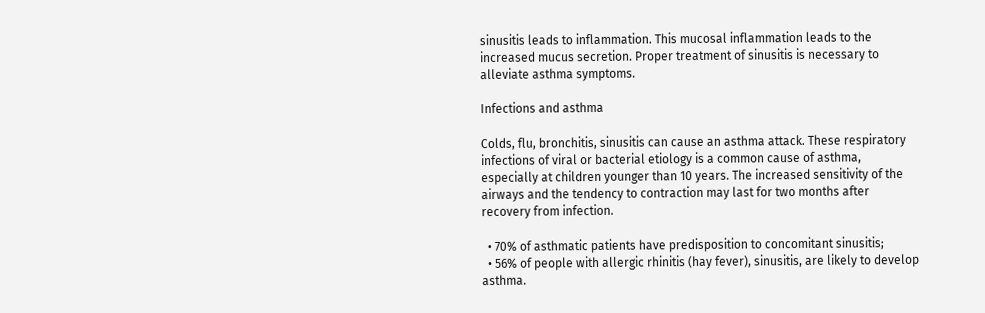sinusitis leads to inflammation. This mucosal inflammation leads to the increased mucus secretion. Proper treatment of sinusitis is necessary to alleviate asthma symptoms.

Infections and asthma

Colds, flu, bronchitis, sinusitis can cause an asthma attack. These respiratory infections of viral or bacterial etiology is a common cause of asthma, especially at children younger than 10 years. The increased sensitivity of the airways and the tendency to contraction may last for two months after recovery from infection.

  • 70% of asthmatic patients have predisposition to concomitant sinusitis;
  • 56% of people with allergic rhinitis (hay fever), sinusitis, are likely to develop asthma.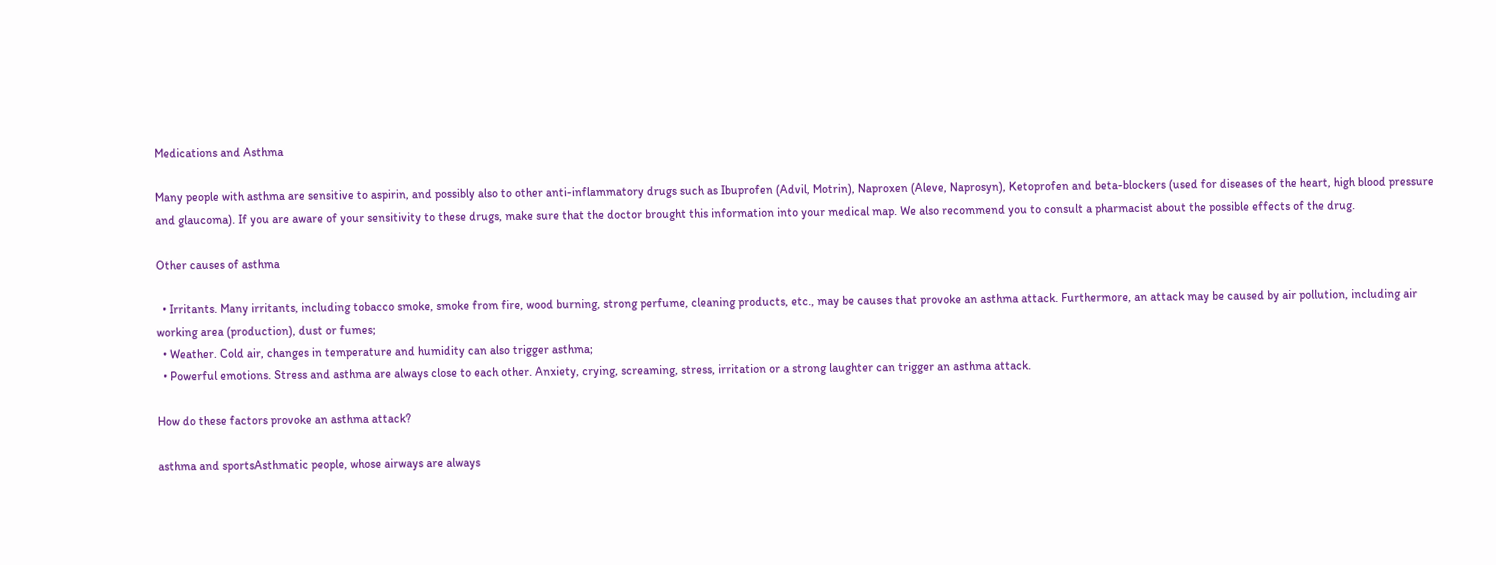Medications and Asthma

Many people with asthma are sensitive to aspirin, and possibly also to other anti-inflammatory drugs such as Ibuprofen (Advil, Motrin), Naproxen (Aleve, Naprosyn), Ketoprofen and beta-blockers (used for diseases of the heart, high blood pressure and glaucoma). If you are aware of your sensitivity to these drugs, make sure that the doctor brought this information into your medical map. We also recommend you to consult a pharmacist about the possible effects of the drug.

Other causes of asthma

  • Irritants. Many irritants, including tobacco smoke, smoke from fire, wood burning, strong perfume, cleaning products, etc., may be causes that provoke an asthma attack. Furthermore, an attack may be caused by air pollution, including air working area (production), dust or fumes;
  • Weather. Cold air, changes in temperature and humidity can also trigger asthma;
  • Powerful emotions. Stress and asthma are always close to each other. Anxiety, crying, screaming, stress, irritation or a strong laughter can trigger an asthma attack.

How do these factors provoke an asthma attack?

asthma and sportsAsthmatic people, whose airways are always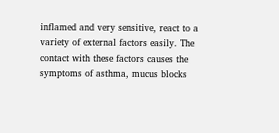inflamed and very sensitive, react to a variety of external factors easily. The contact with these factors causes the symptoms of asthma, mucus blocks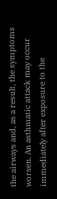the airways and, as a result, the symptoms worsen. An asthmatic attack may occur immediately after exposure to the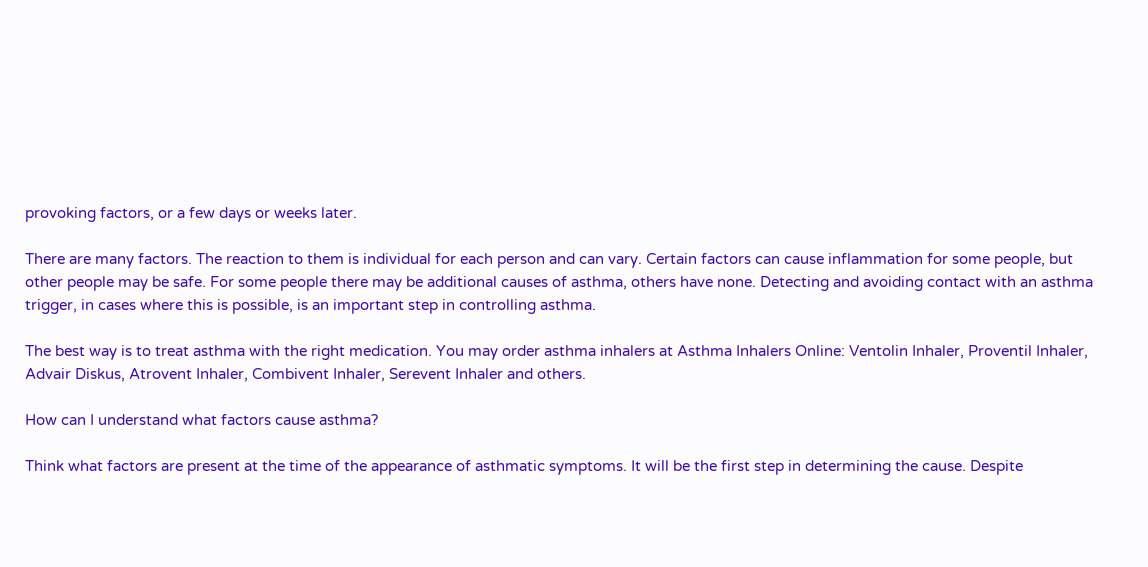provoking factors, or a few days or weeks later.

There are many factors. The reaction to them is individual for each person and can vary. Certain factors can cause inflammation for some people, but other people may be safe. For some people there may be additional causes of asthma, others have none. Detecting and avoiding contact with an asthma trigger, in cases where this is possible, is an important step in controlling asthma.

The best way is to treat asthma with the right medication. You may order asthma inhalers at Asthma Inhalers Online: Ventolin Inhaler, Proventil Inhaler, Advair Diskus, Atrovent Inhaler, Combivent Inhaler, Serevent Inhaler and others.

How can I understand what factors cause asthma?

Think what factors are present at the time of the appearance of asthmatic symptoms. It will be the first step in determining the cause. Despite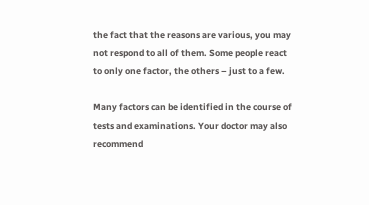the fact that the reasons are various, you may not respond to all of them. Some people react to only one factor, the others – just to a few.

Many factors can be identified in the course of tests and examinations. Your doctor may also recommend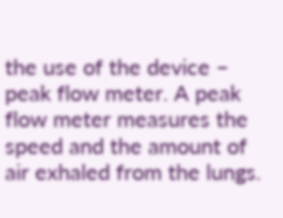the use of the device – peak flow meter. A peak flow meter measures the speed and the amount of air exhaled from the lungs.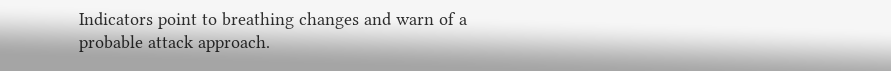Indicators point to breathing changes and warn of a probable attack approach.